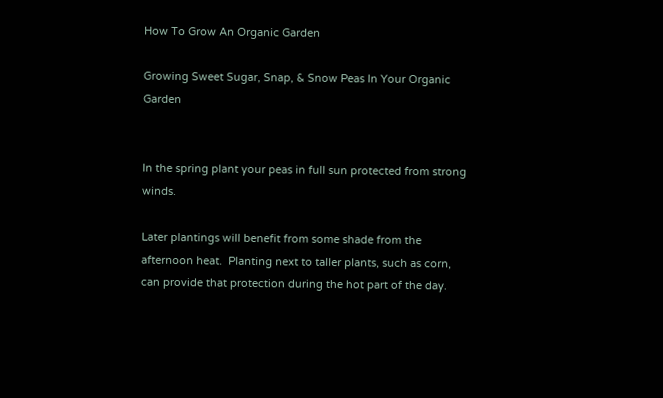How To Grow An Organic Garden

Growing Sweet Sugar, Snap, & Snow Peas In Your Organic Garden


In the spring plant your peas in full sun protected from strong winds.

Later plantings will benefit from some shade from the afternoon heat.  Planting next to taller plants, such as corn, can provide that protection during the hot part of the day.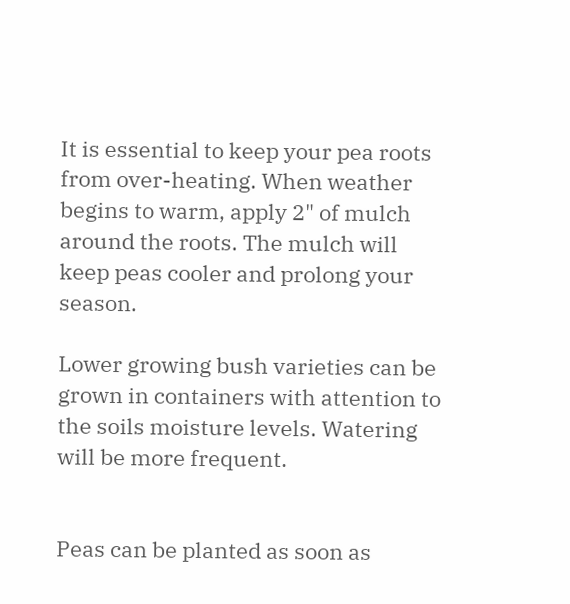It is essential to keep your pea roots from over-heating. When weather begins to warm, apply 2" of mulch around the roots. The mulch will keep peas cooler and prolong your season.

Lower growing bush varieties can be grown in containers with attention to the soils moisture levels. Watering will be more frequent.


Peas can be planted as soon as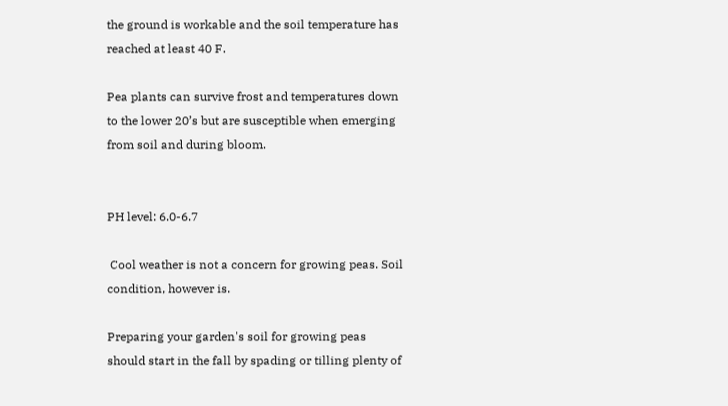the ground is workable and the soil temperature has reached at least 40 F.

Pea plants can survive frost and temperatures down to the lower 20’s but are susceptible when emerging from soil and during bloom.


PH level: 6.0-6.7

 Cool weather is not a concern for growing peas. Soil condition, however is.

Preparing your garden's soil for growing peas should start in the fall by spading or tilling plenty of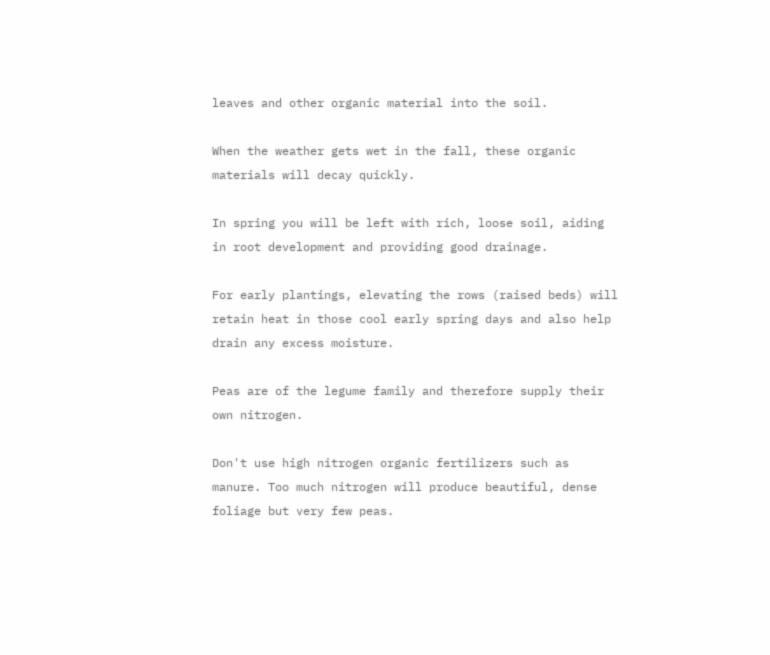leaves and other organic material into the soil.

When the weather gets wet in the fall, these organic materials will decay quickly.

In spring you will be left with rich, loose soil, aiding in root development and providing good drainage.

For early plantings, elevating the rows (raised beds) will retain heat in those cool early spring days and also help drain any excess moisture.

Peas are of the legume family and therefore supply their own nitrogen.

Don't use high nitrogen organic fertilizers such as manure. Too much nitrogen will produce beautiful, dense foliage but very few peas.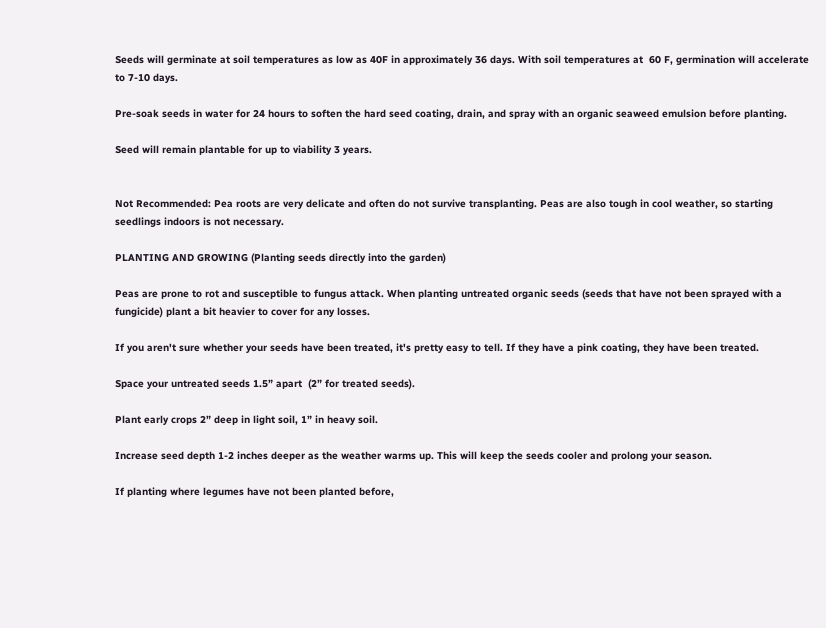Seeds will germinate at soil temperatures as low as 40F in approximately 36 days. With soil temperatures at  60 F, germination will accelerate to 7-10 days.

Pre-soak seeds in water for 24 hours to soften the hard seed coating, drain, and spray with an organic seaweed emulsion before planting.

Seed will remain plantable for up to viability 3 years.


Not Recommended: Pea roots are very delicate and often do not survive transplanting. Peas are also tough in cool weather, so starting seedlings indoors is not necessary.

PLANTING AND GROWING (Planting seeds directly into the garden)

Peas are prone to rot and susceptible to fungus attack. When planting untreated organic seeds (seeds that have not been sprayed with a fungicide) plant a bit heavier to cover for any losses.

If you aren't sure whether your seeds have been treated, it's pretty easy to tell. If they have a pink coating, they have been treated.

Space your untreated seeds 1.5” apart  (2” for treated seeds).

Plant early crops 2” deep in light soil, 1” in heavy soil.

Increase seed depth 1-2 inches deeper as the weather warms up. This will keep the seeds cooler and prolong your season.

If planting where legumes have not been planted before,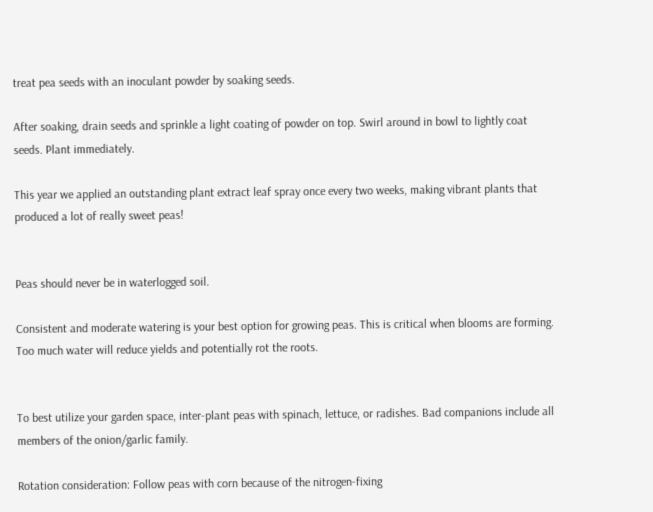treat pea seeds with an inoculant powder by soaking seeds.

After soaking, drain seeds and sprinkle a light coating of powder on top. Swirl around in bowl to lightly coat seeds. Plant immediately.

This year we applied an outstanding plant extract leaf spray once every two weeks, making vibrant plants that produced a lot of really sweet peas!


Peas should never be in waterlogged soil.

Consistent and moderate watering is your best option for growing peas. This is critical when blooms are forming. Too much water will reduce yields and potentially rot the roots.


To best utilize your garden space, inter-plant peas with spinach, lettuce, or radishes. Bad companions include all members of the onion/garlic family.

Rotation consideration: Follow peas with corn because of the nitrogen-fixing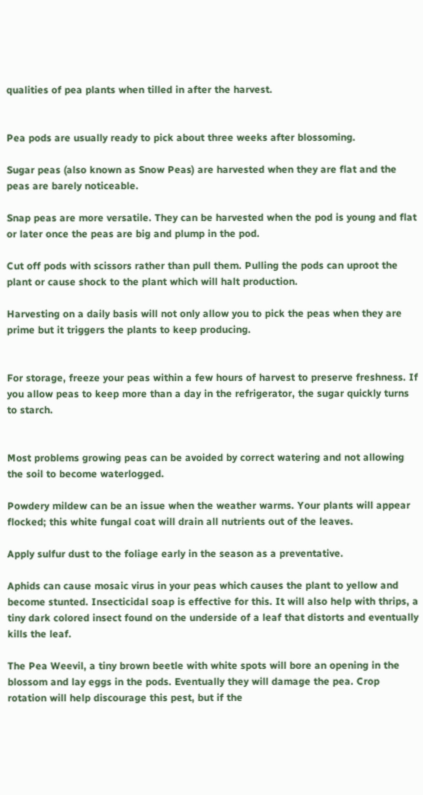qualities of pea plants when tilled in after the harvest.


Pea pods are usually ready to pick about three weeks after blossoming.

Sugar peas (also known as Snow Peas) are harvested when they are flat and the peas are barely noticeable.

Snap peas are more versatile. They can be harvested when the pod is young and flat or later once the peas are big and plump in the pod.

Cut off pods with scissors rather than pull them. Pulling the pods can uproot the plant or cause shock to the plant which will halt production.

Harvesting on a daily basis will not only allow you to pick the peas when they are prime but it triggers the plants to keep producing.


For storage, freeze your peas within a few hours of harvest to preserve freshness. If you allow peas to keep more than a day in the refrigerator, the sugar quickly turns to starch.


Most problems growing peas can be avoided by correct watering and not allowing the soil to become waterlogged.

Powdery mildew can be an issue when the weather warms. Your plants will appear flocked; this white fungal coat will drain all nutrients out of the leaves.

Apply sulfur dust to the foliage early in the season as a preventative.

Aphids can cause mosaic virus in your peas which causes the plant to yellow and become stunted. Insecticidal soap is effective for this. It will also help with thrips, a tiny dark colored insect found on the underside of a leaf that distorts and eventually kills the leaf.

The Pea Weevil, a tiny brown beetle with white spots will bore an opening in the blossom and lay eggs in the pods. Eventually they will damage the pea. Crop rotation will help discourage this pest, but if the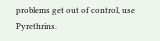problems get out of control, use Pyrethrins.